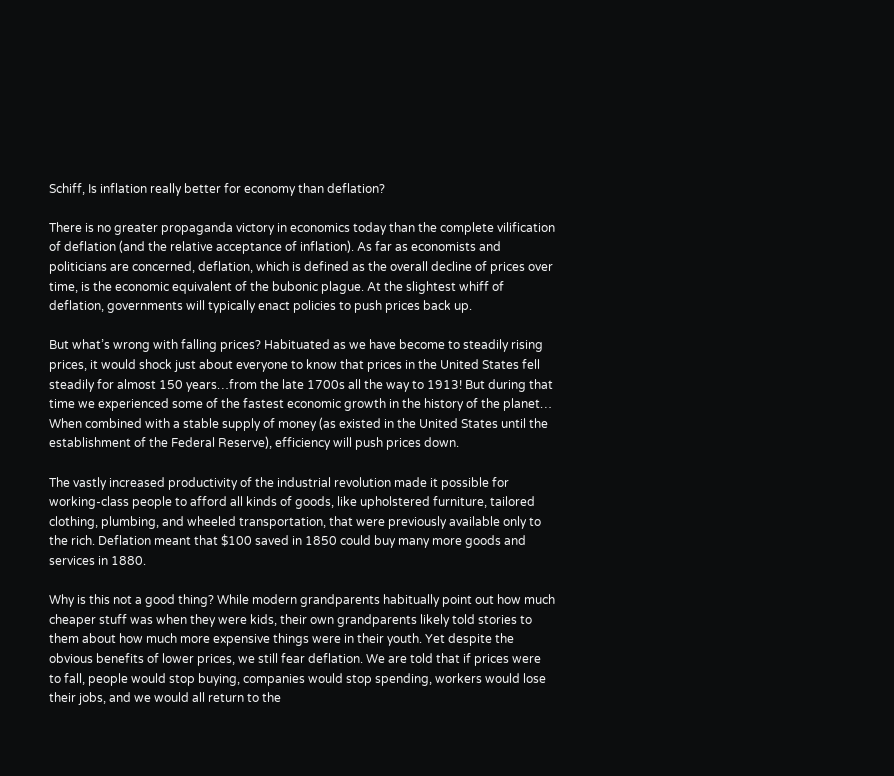Schiff, Is inflation really better for economy than deflation?

There is no greater propaganda victory in economics today than the complete vilification of deflation (and the relative acceptance of inflation). As far as economists and politicians are concerned, deflation, which is defined as the overall decline of prices over time, is the economic equivalent of the bubonic plague. At the slightest whiff of deflation, governments will typically enact policies to push prices back up.

But what’s wrong with falling prices? Habituated as we have become to steadily rising prices, it would shock just about everyone to know that prices in the United States fell steadily for almost 150 years…from the late 1700s all the way to 1913! But during that time we experienced some of the fastest economic growth in the history of the planet… When combined with a stable supply of money (as existed in the United States until the establishment of the Federal Reserve), efficiency will push prices down.

The vastly increased productivity of the industrial revolution made it possible for working-class people to afford all kinds of goods, like upholstered furniture, tailored clothing, plumbing, and wheeled transportation, that were previously available only to the rich. Deflation meant that $100 saved in 1850 could buy many more goods and services in 1880.

Why is this not a good thing? While modern grandparents habitually point out how much cheaper stuff was when they were kids, their own grandparents likely told stories to them about how much more expensive things were in their youth. Yet despite the obvious benefits of lower prices, we still fear deflation. We are told that if prices were to fall, people would stop buying, companies would stop spending, workers would lose their jobs, and we would all return to the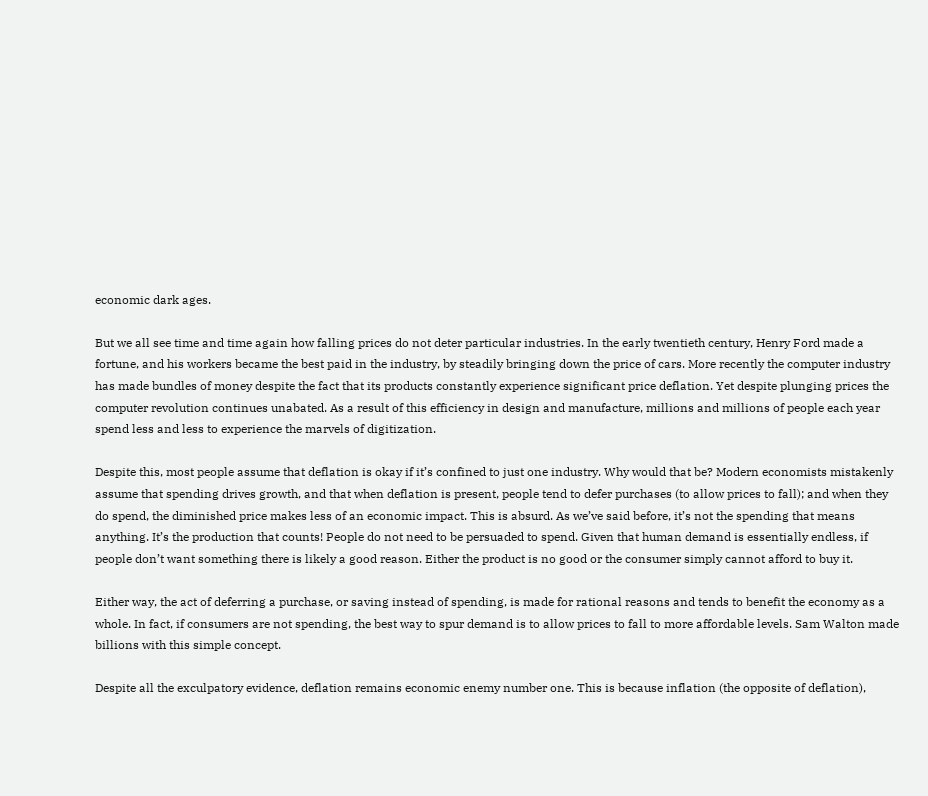economic dark ages.

But we all see time and time again how falling prices do not deter particular industries. In the early twentieth century, Henry Ford made a fortune, and his workers became the best paid in the industry, by steadily bringing down the price of cars. More recently the computer industry has made bundles of money despite the fact that its products constantly experience significant price deflation. Yet despite plunging prices the computer revolution continues unabated. As a result of this efficiency in design and manufacture, millions and millions of people each year spend less and less to experience the marvels of digitization.

Despite this, most people assume that deflation is okay if it’s confined to just one industry. Why would that be? Modern economists mistakenly assume that spending drives growth, and that when deflation is present, people tend to defer purchases (to allow prices to fall); and when they do spend, the diminished price makes less of an economic impact. This is absurd. As we’ve said before, it’s not the spending that means anything. It’s the production that counts! People do not need to be persuaded to spend. Given that human demand is essentially endless, if people don’t want something there is likely a good reason. Either the product is no good or the consumer simply cannot afford to buy it.

Either way, the act of deferring a purchase, or saving instead of spending, is made for rational reasons and tends to benefit the economy as a whole. In fact, if consumers are not spending, the best way to spur demand is to allow prices to fall to more affordable levels. Sam Walton made billions with this simple concept.

Despite all the exculpatory evidence, deflation remains economic enemy number one. This is because inflation (the opposite of deflation),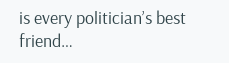is every politician’s best friend…